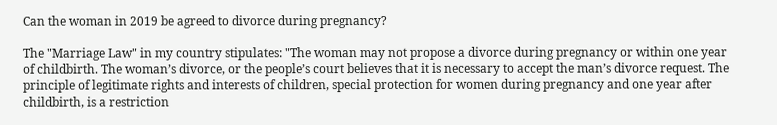Can the woman in 2019 be agreed to divorce during pregnancy?

The "Marriage Law" in my country stipulates: "The woman may not propose a divorce during pregnancy or within one year of childbirth. The woman’s divorce, or the people’s court believes that it is necessary to accept the man’s divorce request. The principle of legitimate rights and interests of children, special protection for women during pregnancy and one year after childbirth, is a restriction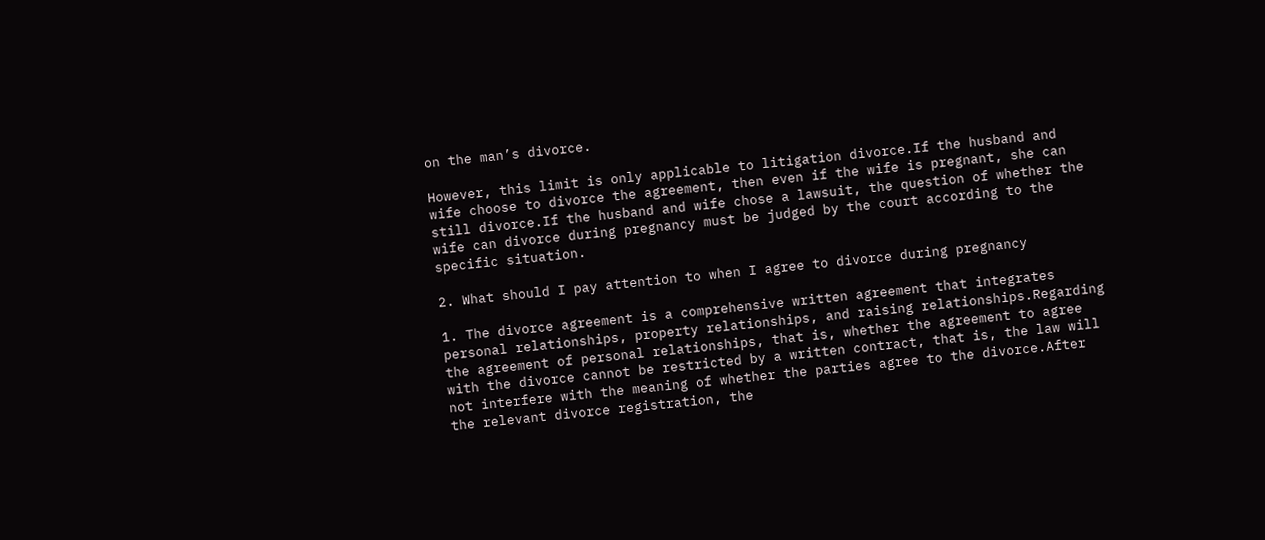on the man’s divorce.

However, this limit is only applicable to litigation divorce.If the husband and wife choose to divorce the agreement, then even if the wife is pregnant, she can still divorce.If the husband and wife chose a lawsuit, the question of whether the wife can divorce during pregnancy must be judged by the court according to the specific situation.

2. What should I pay attention to when I agree to divorce during pregnancy

1. The divorce agreement is a comprehensive written agreement that integrates personal relationships, property relationships, and raising relationships.Regarding the agreement of personal relationships, that is, whether the agreement to agree with the divorce cannot be restricted by a written contract, that is, the law will not interfere with the meaning of whether the parties agree to the divorce.After the relevant divorce registration, the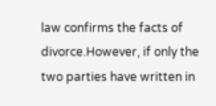law confirms the facts of divorce.However, if only the two parties have written in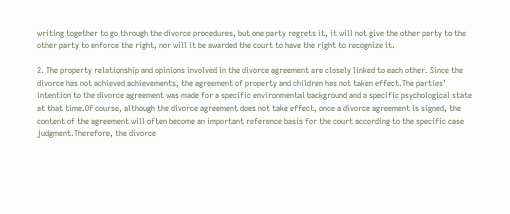writing together to go through the divorce procedures, but one party regrets it, it will not give the other party to the other party to enforce the right, nor will it be awarded the court to have the right to recognize it.

2. The property relationship and opinions involved in the divorce agreement are closely linked to each other. Since the divorce has not achieved achievements, the agreement of property and children has not taken effect.The parties’ intention to the divorce agreement was made for a specific environmental background and a specific psychological state at that time.Of course, although the divorce agreement does not take effect, once a divorce agreement is signed, the content of the agreement will often become an important reference basis for the court according to the specific case judgment.Therefore, the divorce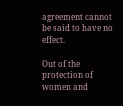agreement cannot be said to have no effect.

Out of the protection of women and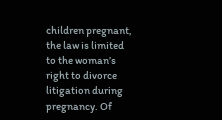children pregnant, the law is limited to the woman’s right to divorce litigation during pregnancy. Of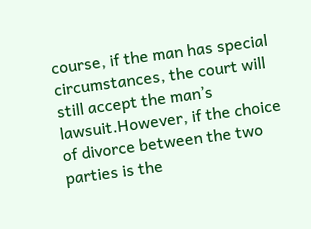course, if the man has special circumstances, the court will still accept the man’s lawsuit.However, if the choice of divorce between the two parties is the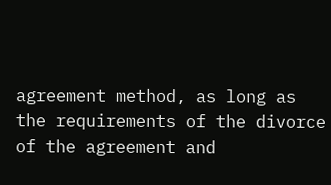agreement method, as long as the requirements of the divorce of the agreement and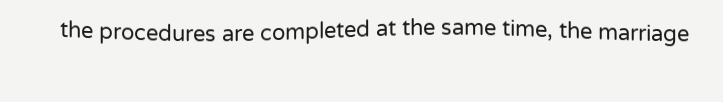the procedures are completed at the same time, the marriage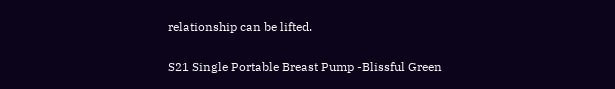relationship can be lifted.

S21 Single Portable Breast Pump -Blissful Green